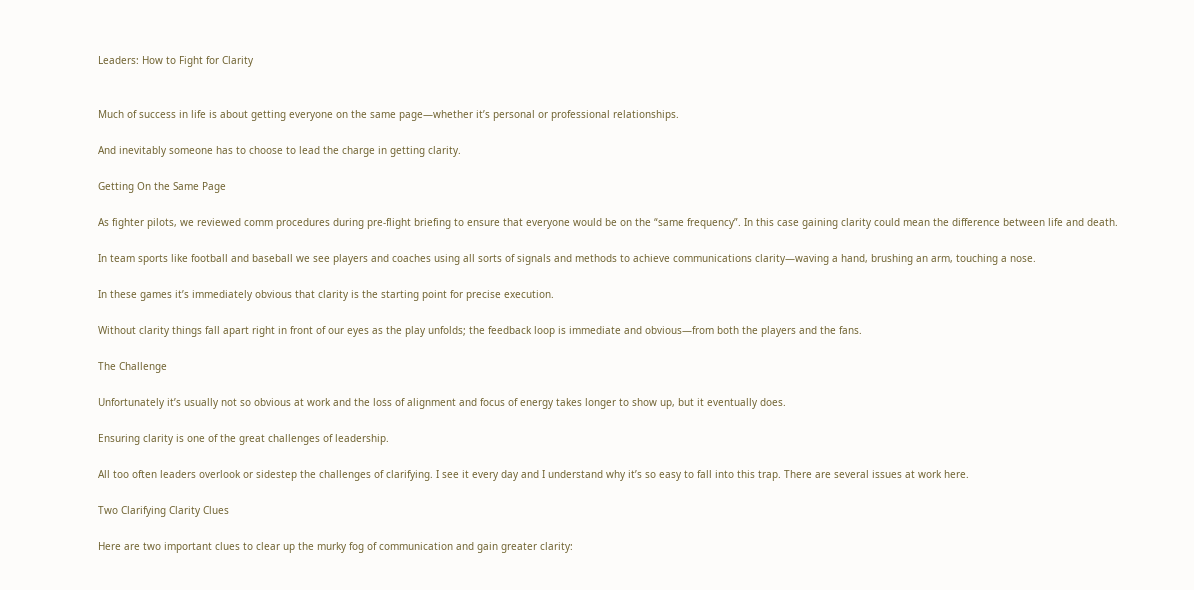Leaders: How to Fight for Clarity


Much of success in life is about getting everyone on the same page—whether it’s personal or professional relationships.

And inevitably someone has to choose to lead the charge in getting clarity.

Getting On the Same Page

As fighter pilots, we reviewed comm procedures during pre-flight briefing to ensure that everyone would be on the “same frequency”. In this case gaining clarity could mean the difference between life and death.

In team sports like football and baseball we see players and coaches using all sorts of signals and methods to achieve communications clarity—waving a hand, brushing an arm, touching a nose.

In these games it’s immediately obvious that clarity is the starting point for precise execution.

Without clarity things fall apart right in front of our eyes as the play unfolds; the feedback loop is immediate and obvious—from both the players and the fans.

The Challenge

Unfortunately it’s usually not so obvious at work and the loss of alignment and focus of energy takes longer to show up, but it eventually does.

Ensuring clarity is one of the great challenges of leadership.

All too often leaders overlook or sidestep the challenges of clarifying. I see it every day and I understand why it’s so easy to fall into this trap. There are several issues at work here.

Two Clarifying Clarity Clues

Here are two important clues to clear up the murky fog of communication and gain greater clarity: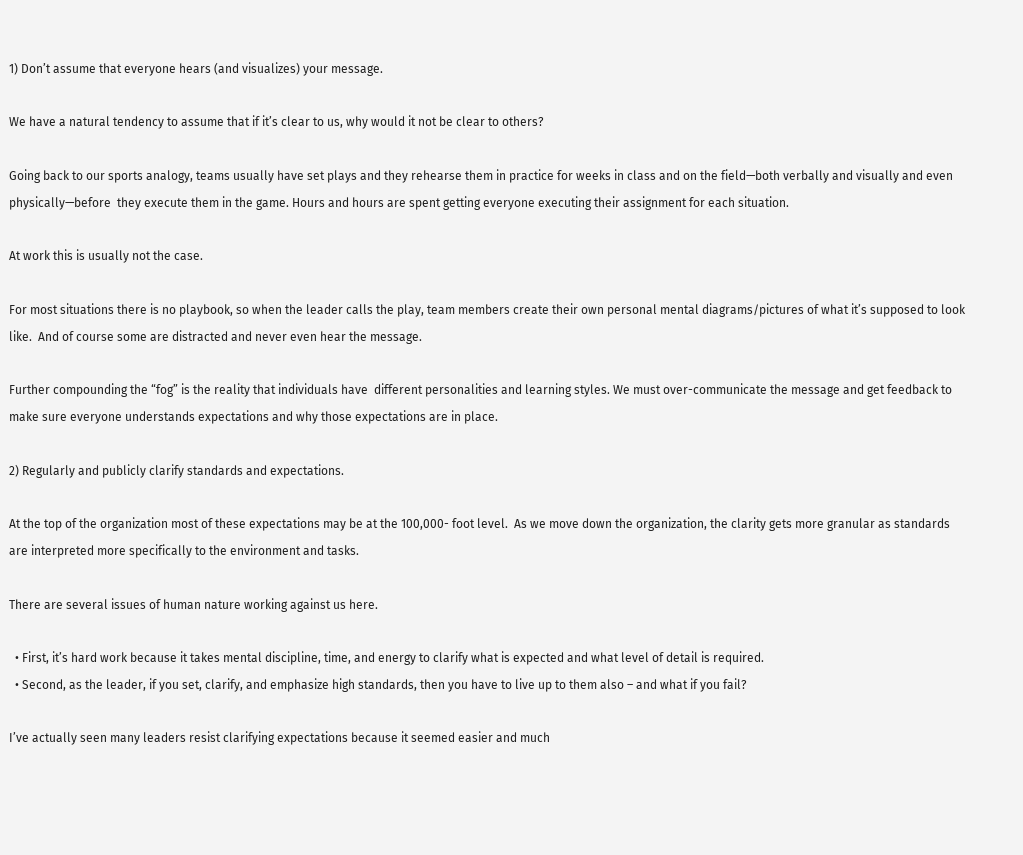1) Don’t assume that everyone hears (and visualizes) your message.

We have a natural tendency to assume that if it’s clear to us, why would it not be clear to others?

Going back to our sports analogy, teams usually have set plays and they rehearse them in practice for weeks in class and on the field—both verbally and visually and even physically—before  they execute them in the game. Hours and hours are spent getting everyone executing their assignment for each situation.

At work this is usually not the case.

For most situations there is no playbook, so when the leader calls the play, team members create their own personal mental diagrams/pictures of what it’s supposed to look like.  And of course some are distracted and never even hear the message.

Further compounding the “fog” is the reality that individuals have  different personalities and learning styles. We must over-communicate the message and get feedback to make sure everyone understands expectations and why those expectations are in place.

2) Regularly and publicly clarify standards and expectations.

At the top of the organization most of these expectations may be at the 100,000- foot level.  As we move down the organization, the clarity gets more granular as standards are interpreted more specifically to the environment and tasks.

There are several issues of human nature working against us here.

  • First, it’s hard work because it takes mental discipline, time, and energy to clarify what is expected and what level of detail is required.
  • Second, as the leader, if you set, clarify, and emphasize high standards, then you have to live up to them also – and what if you fail?

I’ve actually seen many leaders resist clarifying expectations because it seemed easier and much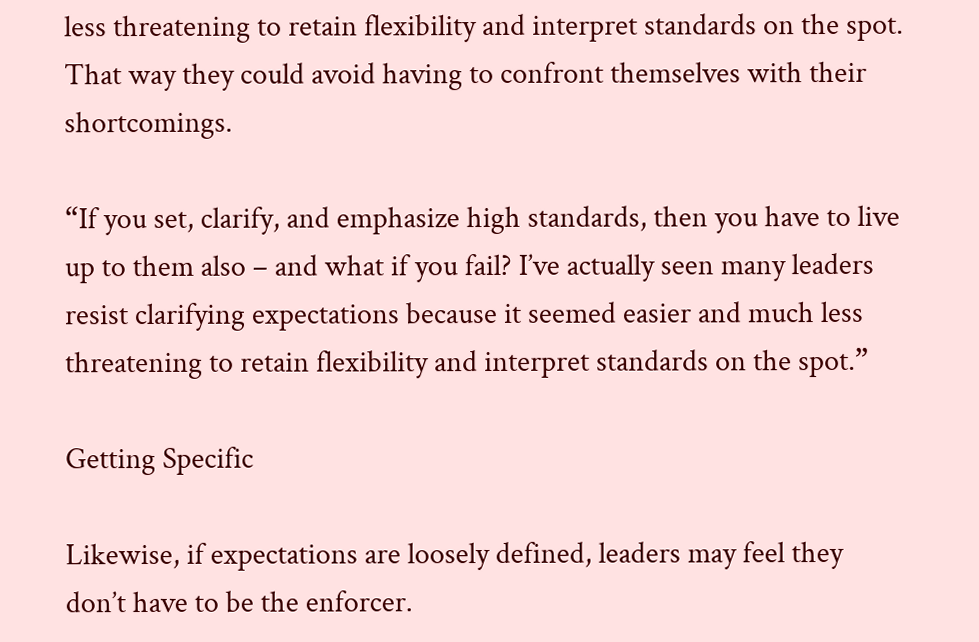less threatening to retain flexibility and interpret standards on the spot. That way they could avoid having to confront themselves with their shortcomings.

“If you set, clarify, and emphasize high standards, then you have to live up to them also – and what if you fail? I’ve actually seen many leaders resist clarifying expectations because it seemed easier and much less threatening to retain flexibility and interpret standards on the spot.”

Getting Specific

Likewise, if expectations are loosely defined, leaders may feel they don’t have to be the enforcer.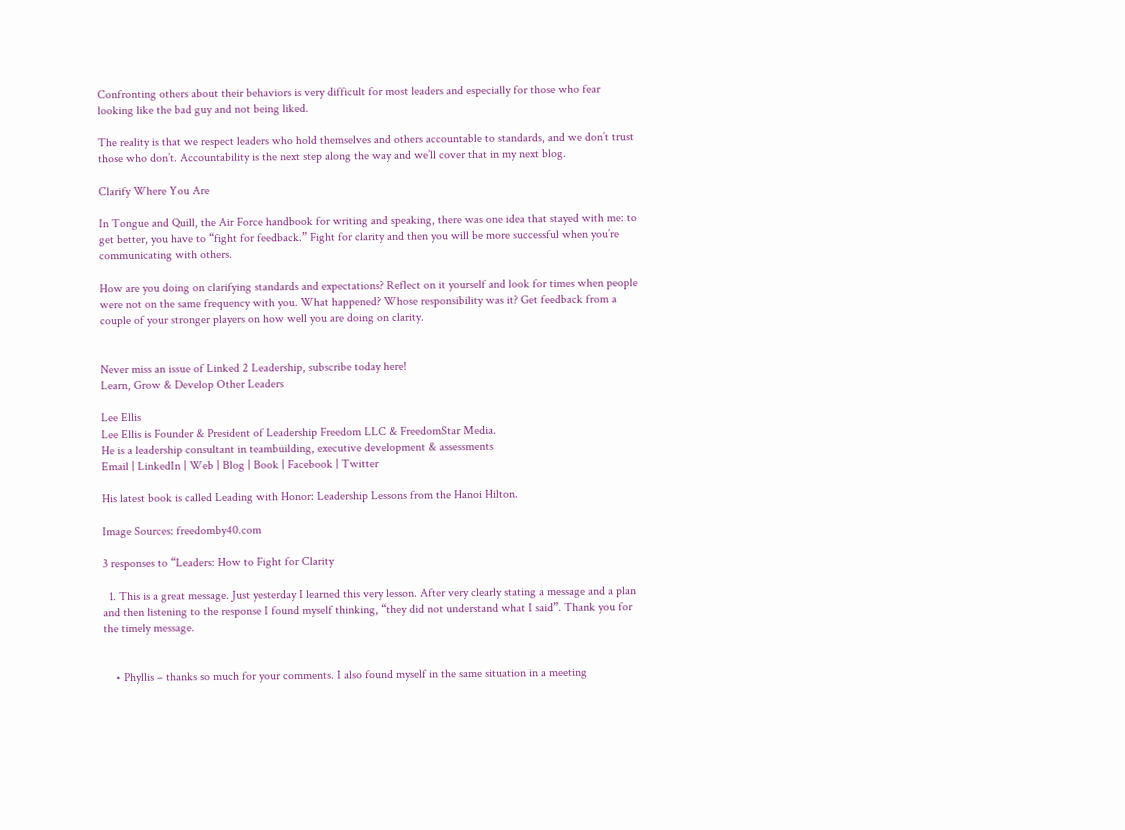Confronting others about their behaviors is very difficult for most leaders and especially for those who fear looking like the bad guy and not being liked.

The reality is that we respect leaders who hold themselves and others accountable to standards, and we don’t trust those who don’t. Accountability is the next step along the way and we’ll cover that in my next blog.

Clarify Where You Are

In Tongue and Quill, the Air Force handbook for writing and speaking, there was one idea that stayed with me: to get better, you have to “fight for feedback.” Fight for clarity and then you will be more successful when you’re communicating with others.

How are you doing on clarifying standards and expectations? Reflect on it yourself and look for times when people were not on the same frequency with you. What happened? Whose responsibility was it? Get feedback from a couple of your stronger players on how well you are doing on clarity.


Never miss an issue of Linked 2 Leadership, subscribe today here!
Learn, Grow & Develop Other Leaders

Lee Ellis
Lee Ellis is Founder & President of Leadership Freedom LLC & FreedomStar Media.
He is a leadership consultant in teambuilding, executive development & assessments
Email | LinkedIn | Web | Blog | Book | Facebook | Twitter

His latest book is called Leading with Honor: Leadership Lessons from the Hanoi Hilton.

Image Sources: freedomby40.com

3 responses to “Leaders: How to Fight for Clarity

  1. This is a great message. Just yesterday I learned this very lesson. After very clearly stating a message and a plan and then listening to the response I found myself thinking, “they did not understand what I said”. Thank you for the timely message.


    • Phyllis – thanks so much for your comments. I also found myself in the same situation in a meeting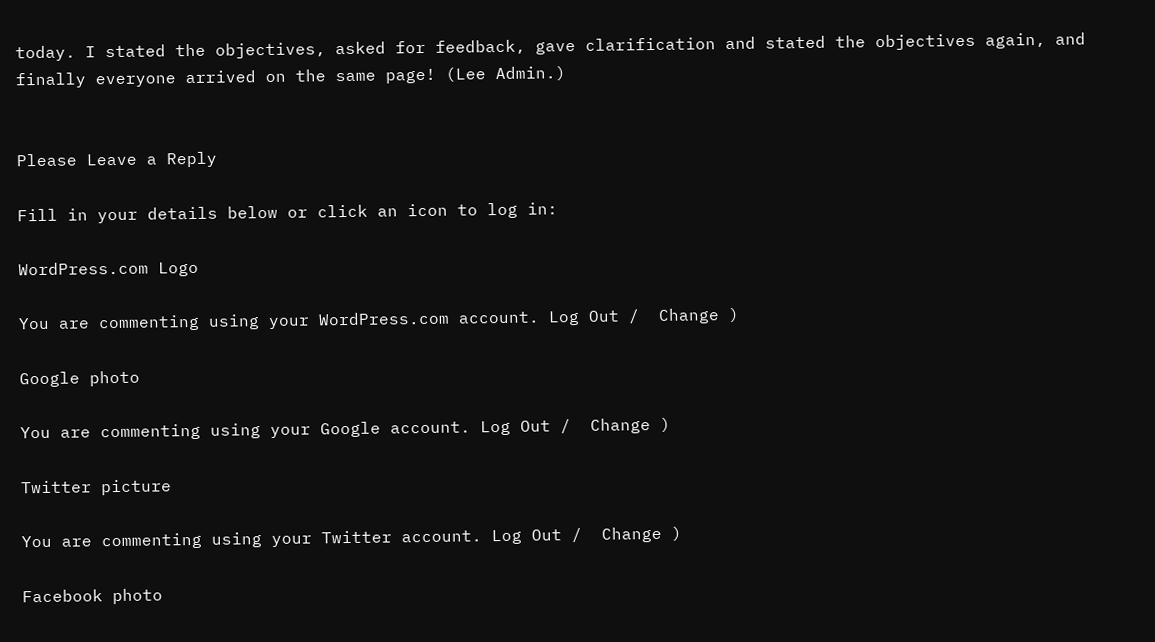today. I stated the objectives, asked for feedback, gave clarification and stated the objectives again, and finally everyone arrived on the same page! (Lee Admin.)


Please Leave a Reply

Fill in your details below or click an icon to log in:

WordPress.com Logo

You are commenting using your WordPress.com account. Log Out /  Change )

Google photo

You are commenting using your Google account. Log Out /  Change )

Twitter picture

You are commenting using your Twitter account. Log Out /  Change )

Facebook photo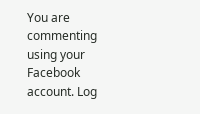You are commenting using your Facebook account. Log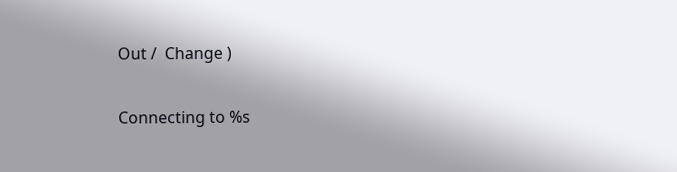Out /  Change )

Connecting to %s